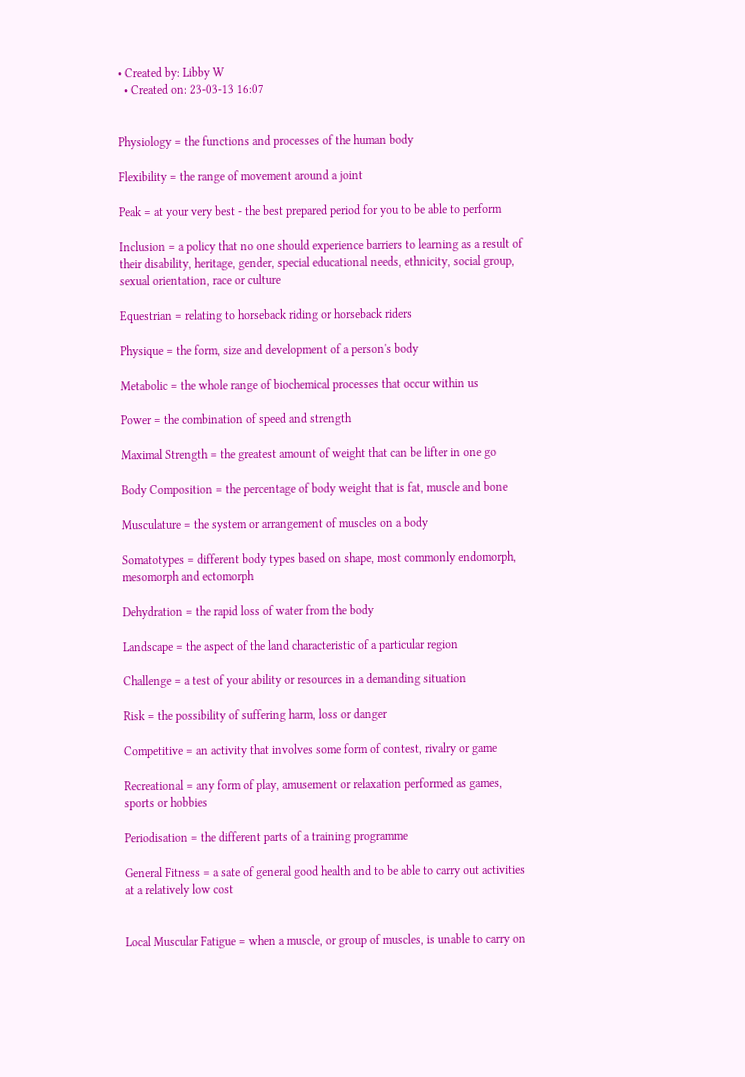• Created by: Libby W
  • Created on: 23-03-13 16:07


Physiology = the functions and processes of the human body

Flexibility = the range of movement around a joint

Peak = at your very best - the best prepared period for you to be able to perform

Inclusion = a policy that no one should experience barriers to learning as a result of their disability, heritage, gender, special educational needs, ethnicity, social group, sexual orientation, race or culture

Equestrian = relating to horseback riding or horseback riders

Physique = the form, size and development of a person's body

Metabolic = the whole range of biochemical processes that occur within us

Power = the combination of speed and strength

Maximal Strength = the greatest amount of weight that can be lifter in one go

Body Composition = the percentage of body weight that is fat, muscle and bone

Musculature = the system or arrangement of muscles on a body

Somatotypes = different body types based on shape, most commonly endomorph, mesomorph and ectomorph

Dehydration = the rapid loss of water from the body

Landscape = the aspect of the land characteristic of a particular region

Challenge = a test of your ability or resources in a demanding situation

Risk = the possibility of suffering harm, loss or danger

Competitive = an activity that involves some form of contest, rivalry or game

Recreational = any form of play, amusement or relaxation performed as games, sports or hobbies

Periodisation = the different parts of a training programme

General Fitness = a sate of general good health and to be able to carry out activities at a relatively low cost


Local Muscular Fatigue = when a muscle, or group of muscles, is unable to carry on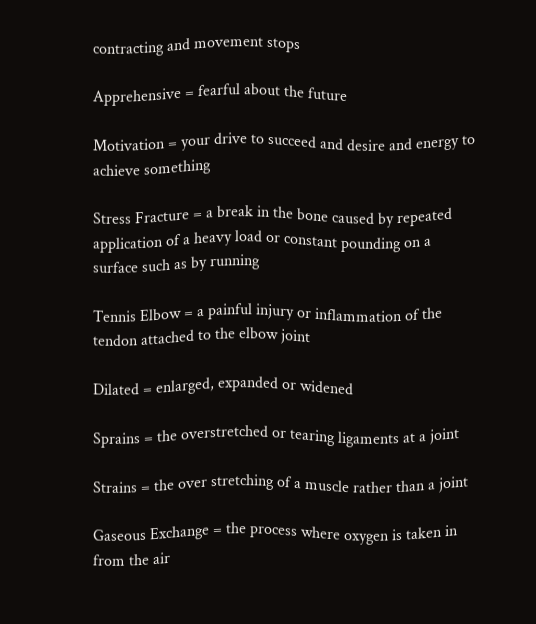contracting and movement stops

Apprehensive = fearful about the future

Motivation = your drive to succeed and desire and energy to achieve something

Stress Fracture = a break in the bone caused by repeated application of a heavy load or constant pounding on a surface such as by running

Tennis Elbow = a painful injury or inflammation of the tendon attached to the elbow joint

Dilated = enlarged, expanded or widened

Sprains = the overstretched or tearing ligaments at a joint

Strains = the over stretching of a muscle rather than a joint

Gaseous Exchange = the process where oxygen is taken in from the air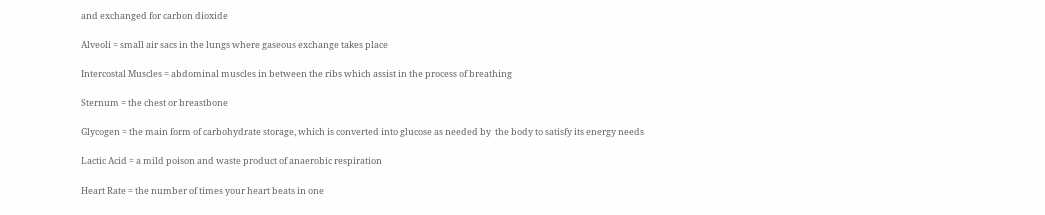and exchanged for carbon dioxide

Alveoli = small air sacs in the lungs where gaseous exchange takes place

Intercostal Muscles = abdominal muscles in between the ribs which assist in the process of breathing

Sternum = the chest or breastbone

Glycogen = the main form of carbohydrate storage, which is converted into glucose as needed by  the body to satisfy its energy needs

Lactic Acid = a mild poison and waste product of anaerobic respiration

Heart Rate = the number of times your heart beats in one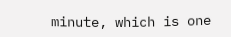minute, which is one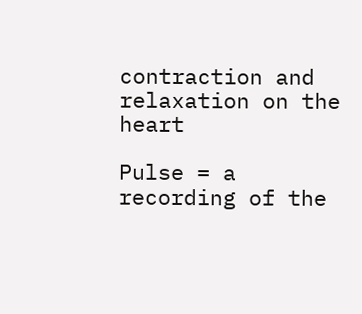contraction and relaxation on the heart

Pulse = a recording of the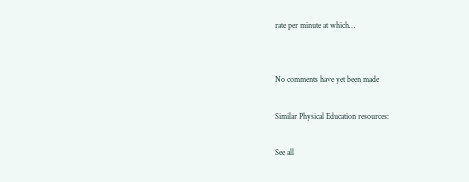rate per minute at which…


No comments have yet been made

Similar Physical Education resources:

See all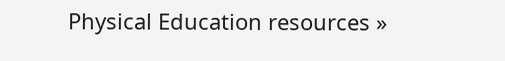Physical Education resources »